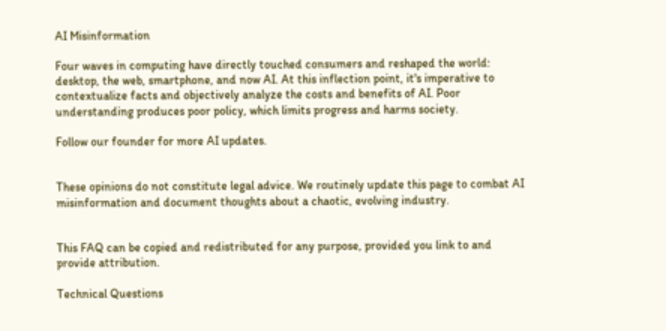AI Misinformation

Four waves in computing have directly touched consumers and reshaped the world: desktop, the web, smartphone, and now AI. At this inflection point, it's imperative to contextualize facts and objectively analyze the costs and benefits of AI. Poor understanding produces poor policy, which limits progress and harms society.

Follow our founder for more AI updates.


These opinions do not constitute legal advice. We routinely update this page to combat AI misinformation and document thoughts about a chaotic, evolving industry.


This FAQ can be copied and redistributed for any purpose, provided you link to and provide attribution.

Technical Questions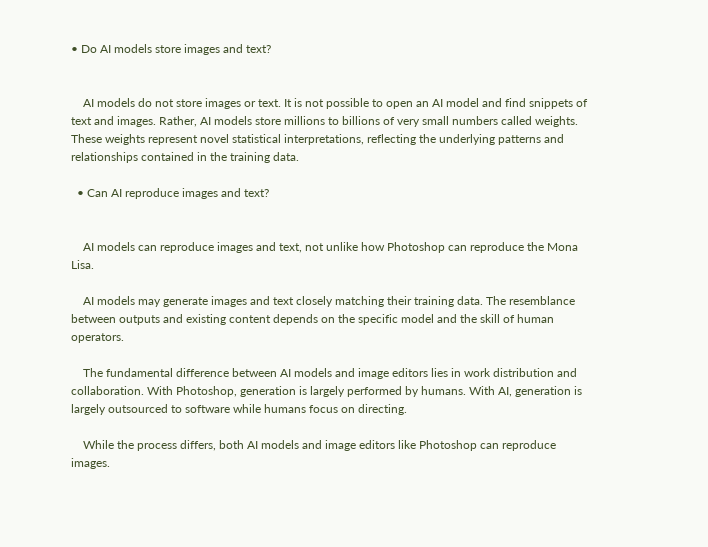• Do AI models store images and text?


    AI models do not store images or text. It is not possible to open an AI model and find snippets of text and images. Rather, AI models store millions to billions of very small numbers called weights. These weights represent novel statistical interpretations, reflecting the underlying patterns and relationships contained in the training data.

  • Can AI reproduce images and text?


    AI models can reproduce images and text, not unlike how Photoshop can reproduce the Mona Lisa.

    AI models may generate images and text closely matching their training data. The resemblance between outputs and existing content depends on the specific model and the skill of human operators.

    The fundamental difference between AI models and image editors lies in work distribution and collaboration. With Photoshop, generation is largely performed by humans. With AI, generation is largely outsourced to software while humans focus on directing.

    While the process differs, both AI models and image editors like Photoshop can reproduce images.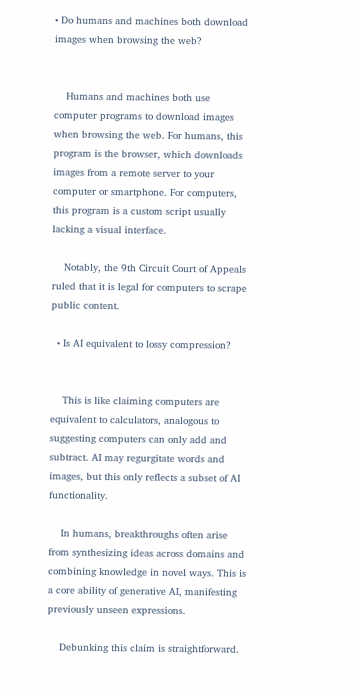• Do humans and machines both download images when browsing the web?


    Humans and machines both use computer programs to download images when browsing the web. For humans, this program is the browser, which downloads images from a remote server to your computer or smartphone. For computers, this program is a custom script usually lacking a visual interface.

    Notably, the 9th Circuit Court of Appeals ruled that it is legal for computers to scrape public content.

  • Is AI equivalent to lossy compression?


    This is like claiming computers are equivalent to calculators, analogous to suggesting computers can only add and subtract. AI may regurgitate words and images, but this only reflects a subset of AI functionality.

    In humans, breakthroughs often arise from synthesizing ideas across domains and combining knowledge in novel ways. This is a core ability of generative AI, manifesting previously unseen expressions.

    Debunking this claim is straightforward.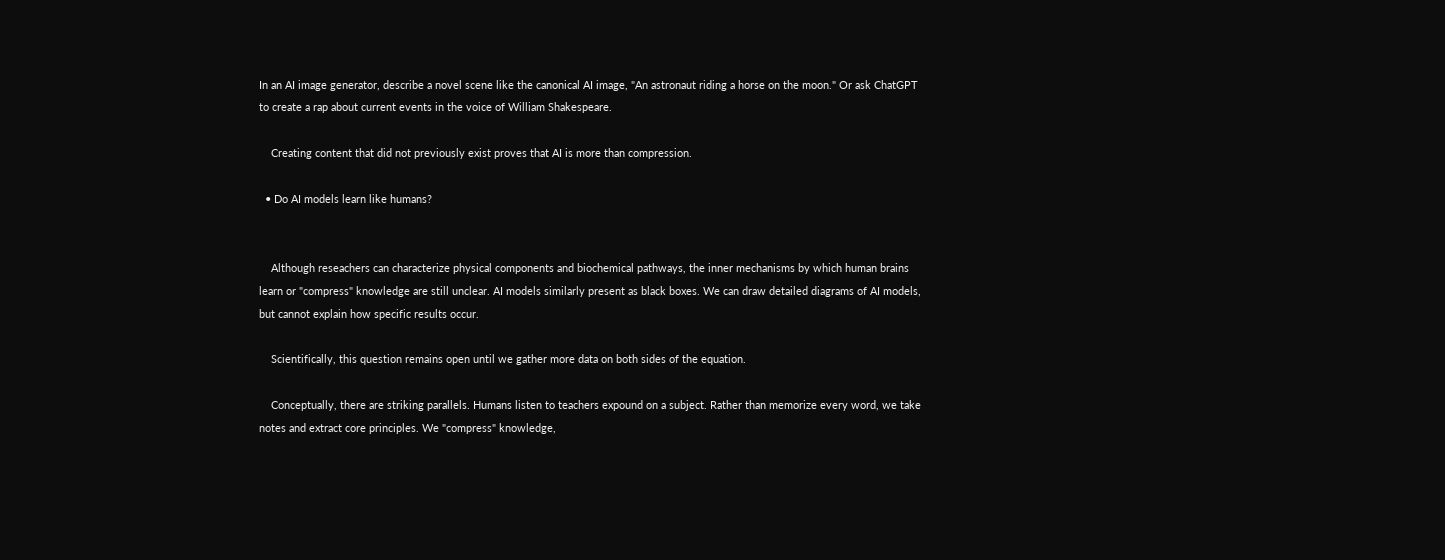In an AI image generator, describe a novel scene like the canonical AI image, "An astronaut riding a horse on the moon." Or ask ChatGPT to create a rap about current events in the voice of William Shakespeare.

    Creating content that did not previously exist proves that AI is more than compression.

  • Do AI models learn like humans?


    Although reseachers can characterize physical components and biochemical pathways, the inner mechanisms by which human brains learn or "compress" knowledge are still unclear. AI models similarly present as black boxes. We can draw detailed diagrams of AI models, but cannot explain how specific results occur.

    Scientifically, this question remains open until we gather more data on both sides of the equation.

    Conceptually, there are striking parallels. Humans listen to teachers expound on a subject. Rather than memorize every word, we take notes and extract core principles. We "compress" knowledge,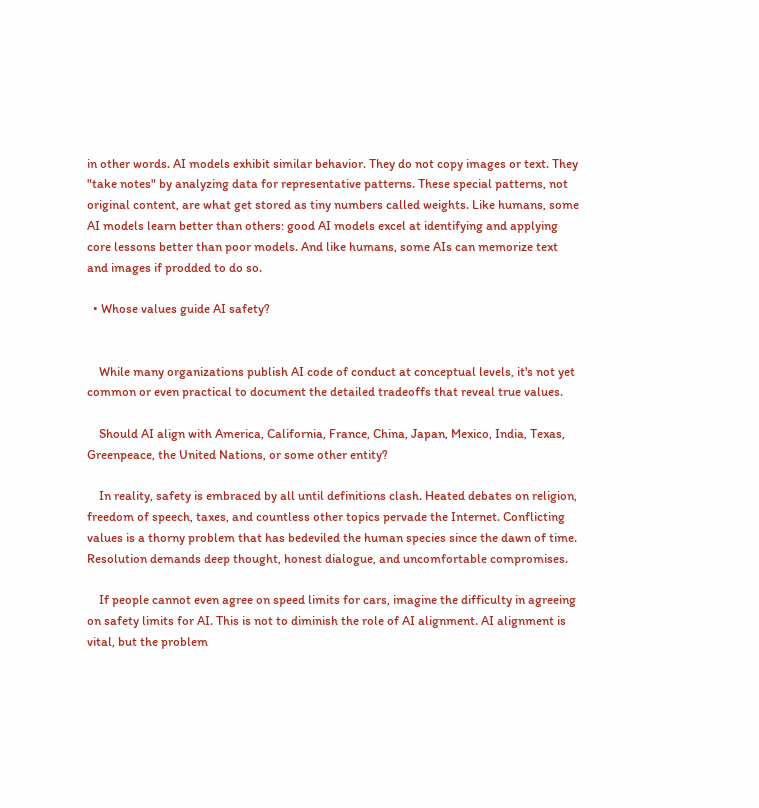in other words. AI models exhibit similar behavior. They do not copy images or text. They "take notes" by analyzing data for representative patterns. These special patterns, not original content, are what get stored as tiny numbers called weights. Like humans, some AI models learn better than others: good AI models excel at identifying and applying core lessons better than poor models. And like humans, some AIs can memorize text and images if prodded to do so.

  • Whose values guide AI safety?


    While many organizations publish AI code of conduct at conceptual levels, it's not yet common or even practical to document the detailed tradeoffs that reveal true values.

    Should AI align with America, California, France, China, Japan, Mexico, India, Texas, Greenpeace, the United Nations, or some other entity?

    In reality, safety is embraced by all until definitions clash. Heated debates on religion, freedom of speech, taxes, and countless other topics pervade the Internet. Conflicting values is a thorny problem that has bedeviled the human species since the dawn of time. Resolution demands deep thought, honest dialogue, and uncomfortable compromises.

    If people cannot even agree on speed limits for cars, imagine the difficulty in agreeing on safety limits for AI. This is not to diminish the role of AI alignment. AI alignment is vital, but the problem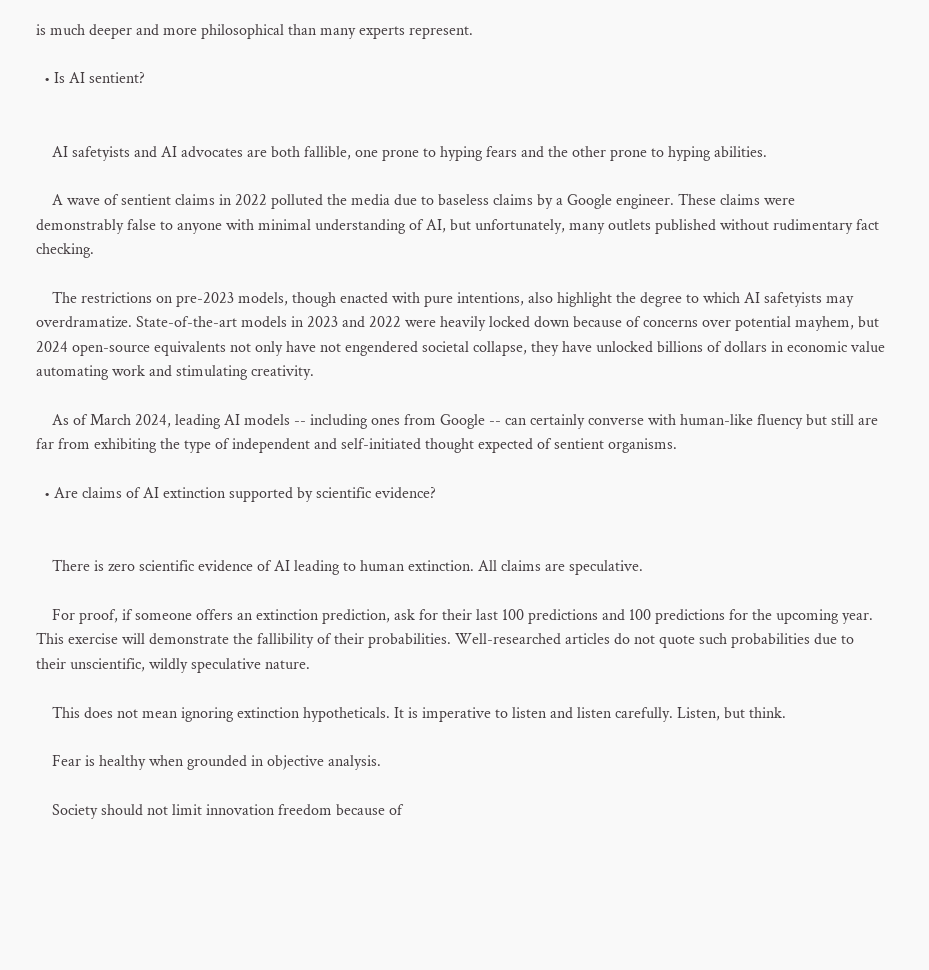is much deeper and more philosophical than many experts represent.

  • Is AI sentient?


    AI safetyists and AI advocates are both fallible, one prone to hyping fears and the other prone to hyping abilities.

    A wave of sentient claims in 2022 polluted the media due to baseless claims by a Google engineer. These claims were demonstrably false to anyone with minimal understanding of AI, but unfortunately, many outlets published without rudimentary fact checking.

    The restrictions on pre-2023 models, though enacted with pure intentions, also highlight the degree to which AI safetyists may overdramatize. State-of-the-art models in 2023 and 2022 were heavily locked down because of concerns over potential mayhem, but 2024 open-source equivalents not only have not engendered societal collapse, they have unlocked billions of dollars in economic value automating work and stimulating creativity.

    As of March 2024, leading AI models -- including ones from Google -- can certainly converse with human-like fluency but still are far from exhibiting the type of independent and self-initiated thought expected of sentient organisms.

  • Are claims of AI extinction supported by scientific evidence?


    There is zero scientific evidence of AI leading to human extinction. All claims are speculative.

    For proof, if someone offers an extinction prediction, ask for their last 100 predictions and 100 predictions for the upcoming year. This exercise will demonstrate the fallibility of their probabilities. Well-researched articles do not quote such probabilities due to their unscientific, wildly speculative nature.

    This does not mean ignoring extinction hypotheticals. It is imperative to listen and listen carefully. Listen, but think.

    Fear is healthy when grounded in objective analysis.

    Society should not limit innovation freedom because of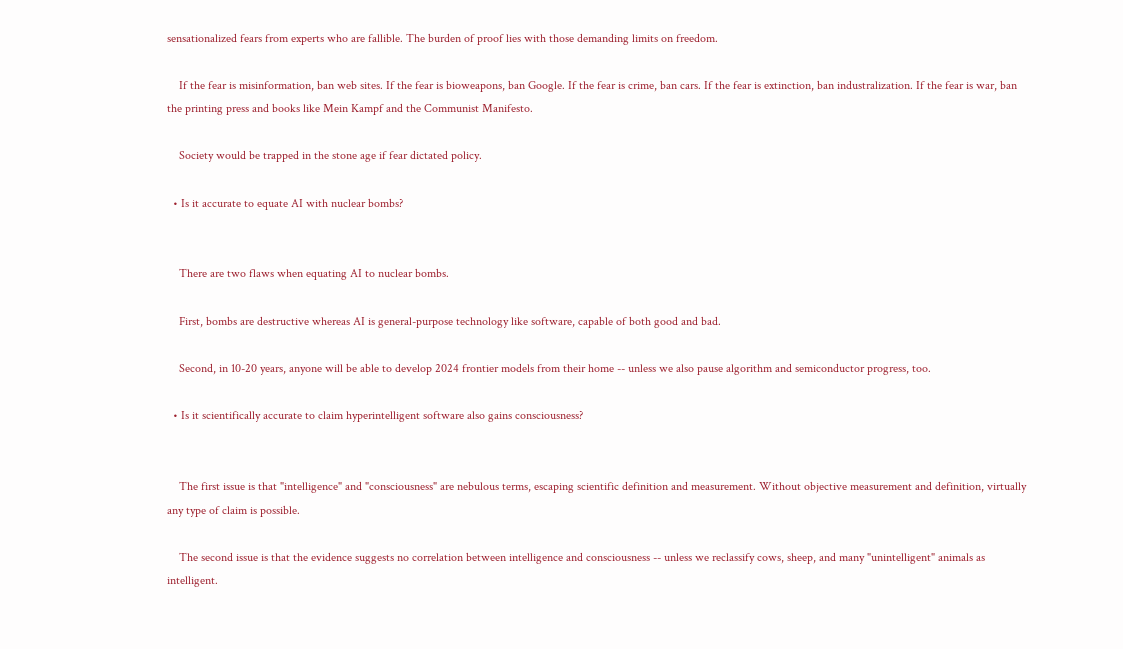sensationalized fears from experts who are fallible. The burden of proof lies with those demanding limits on freedom.

    If the fear is misinformation, ban web sites. If the fear is bioweapons, ban Google. If the fear is crime, ban cars. If the fear is extinction, ban industralization. If the fear is war, ban the printing press and books like Mein Kampf and the Communist Manifesto.

    Society would be trapped in the stone age if fear dictated policy.

  • Is it accurate to equate AI with nuclear bombs?


    There are two flaws when equating AI to nuclear bombs.

    First, bombs are destructive whereas AI is general-purpose technology like software, capable of both good and bad.

    Second, in 10-20 years, anyone will be able to develop 2024 frontier models from their home -- unless we also pause algorithm and semiconductor progress, too.

  • Is it scientifically accurate to claim hyperintelligent software also gains consciousness?


    The first issue is that "intelligence" and "consciousness" are nebulous terms, escaping scientific definition and measurement. Without objective measurement and definition, virtually any type of claim is possible.

    The second issue is that the evidence suggests no correlation between intelligence and consciousness -- unless we reclassify cows, sheep, and many "unintelligent" animals as intelligent.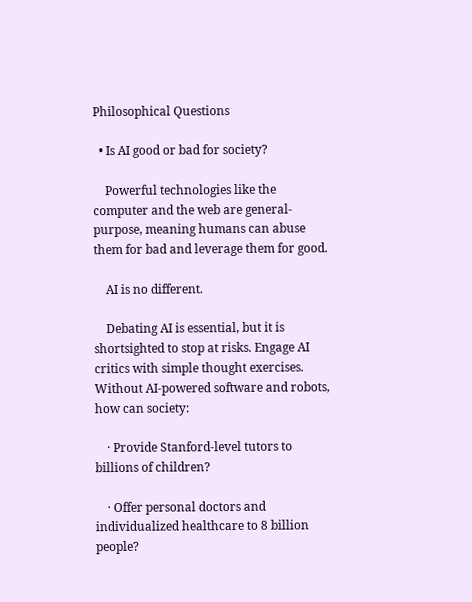Philosophical Questions

  • Is AI good or bad for society?

    Powerful technologies like the computer and the web are general-purpose, meaning humans can abuse them for bad and leverage them for good.

    AI is no different.

    Debating AI is essential, but it is shortsighted to stop at risks. Engage AI critics with simple thought exercises. Without AI-powered software and robots, how can society:

    · Provide Stanford-level tutors to billions of children?

    · Offer personal doctors and individualized healthcare to 8 billion people?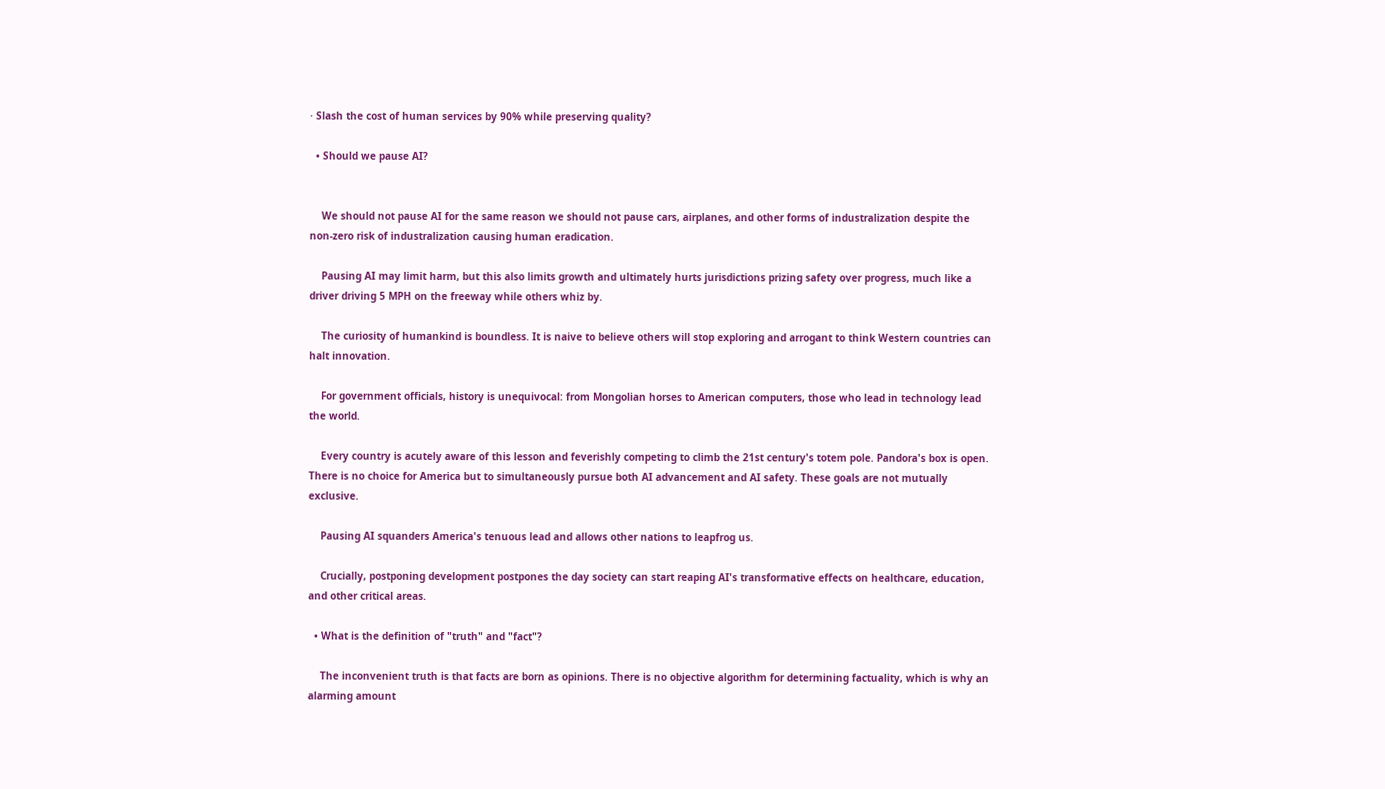· Slash the cost of human services by 90% while preserving quality?

  • Should we pause AI?


    We should not pause AI for the same reason we should not pause cars, airplanes, and other forms of industralization despite the non-zero risk of industralization causing human eradication.

    Pausing AI may limit harm, but this also limits growth and ultimately hurts jurisdictions prizing safety over progress, much like a driver driving 5 MPH on the freeway while others whiz by.

    The curiosity of humankind is boundless. It is naive to believe others will stop exploring and arrogant to think Western countries can halt innovation.

    For government officials, history is unequivocal: from Mongolian horses to American computers, those who lead in technology lead the world.

    Every country is acutely aware of this lesson and feverishly competing to climb the 21st century's totem pole. Pandora's box is open. There is no choice for America but to simultaneously pursue both AI advancement and AI safety. These goals are not mutually exclusive.

    Pausing AI squanders America's tenuous lead and allows other nations to leapfrog us.

    Crucially, postponing development postpones the day society can start reaping AI's transformative effects on healthcare, education, and other critical areas.

  • What is the definition of "truth" and "fact"?

    The inconvenient truth is that facts are born as opinions. There is no objective algorithm for determining factuality, which is why an alarming amount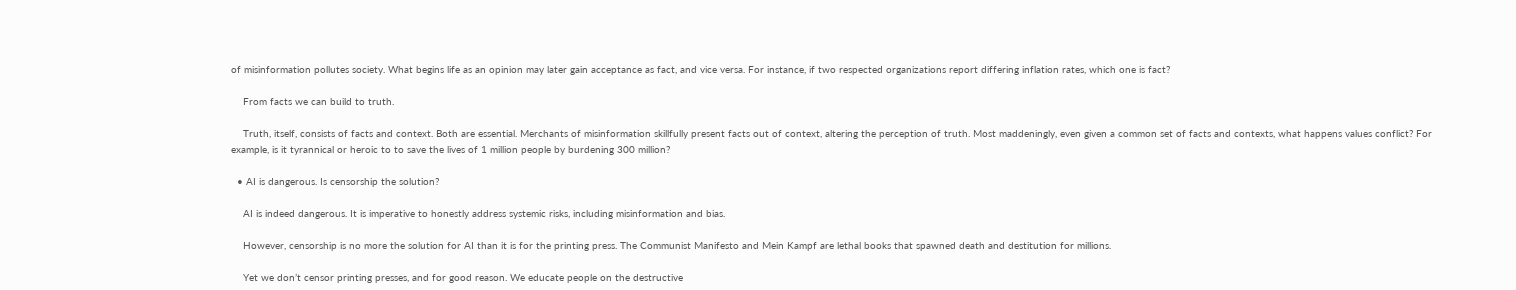of misinformation pollutes society. What begins life as an opinion may later gain acceptance as fact, and vice versa. For instance, if two respected organizations report differing inflation rates, which one is fact?

    From facts we can build to truth.

    Truth, itself, consists of facts and context. Both are essential. Merchants of misinformation skillfully present facts out of context, altering the perception of truth. Most maddeningly, even given a common set of facts and contexts, what happens values conflict? For example, is it tyrannical or heroic to to save the lives of 1 million people by burdening 300 million?

  • AI is dangerous. Is censorship the solution?

    AI is indeed dangerous. It is imperative to honestly address systemic risks, including misinformation and bias.

    However, censorship is no more the solution for AI than it is for the printing press. The Communist Manifesto and Mein Kampf are lethal books that spawned death and destitution for millions.

    Yet we don’t censor printing presses, and for good reason. We educate people on the destructive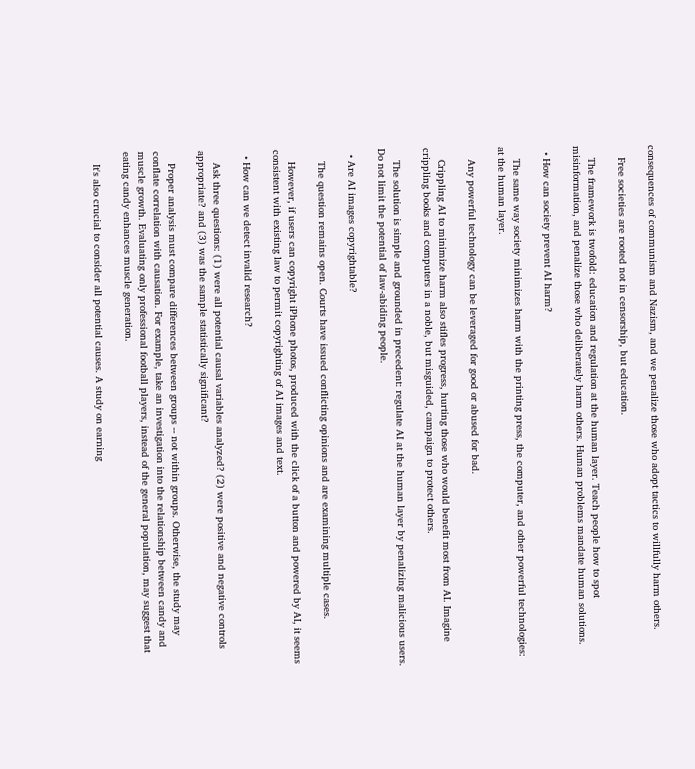consequences of communism and Nazism, and we penalize those who adopt tactics to willfully harm others.

    Free societies are rooted not in censorship, but education.

    The framework is twofold: education and regulation at the human layer. Teach people how to spot misinformation, and penalize those who deliberately harm others. Human problems mandate human solutions.

  • How can society prevent AI harm?

    The same way society minimizes harm with the printing press, the computer, and other powerful technologies: at the human layer.

    Any powerful technology can be leveraged for good or abused for bad.

    Crippling AI to minimize harm also stifles progress, hurting those who would benefit most from AI. Imagine crippling books and computers in a noble, but misguided, campaign to protect others.

    The solution is simple and grounded in precedent: regulate AI at the human layer by penalizing malicious users. Do not limit the potential of law-abiding people.

  • Are AI images copyrightable?

    The question remains open. Courts have issued conflicting opinions and are examining multiple cases.

    However, if users can copyright iPhone photos, produced with the click of a button and powered by AI, it seems consistent with existing law to permit copyrighting of AI images and text.

  • How can we detect invalid research?

    Ask three questions: (1) were all potential causal variables analyzed? (2) were positive and negative controls appropriate? and (3) was the sample statistically significant?

    Proper analysis must compare differences between groups -- not within groups. Otherwise, the study may conflate correlation with causation. For example, take an investigation into the relationship between candy and muscle growth. Evaluating only professional football players, instead of the general population, may suggest that eating candy enhances muscle generation.

    It's also crucial to consider all potential causes. A study on earning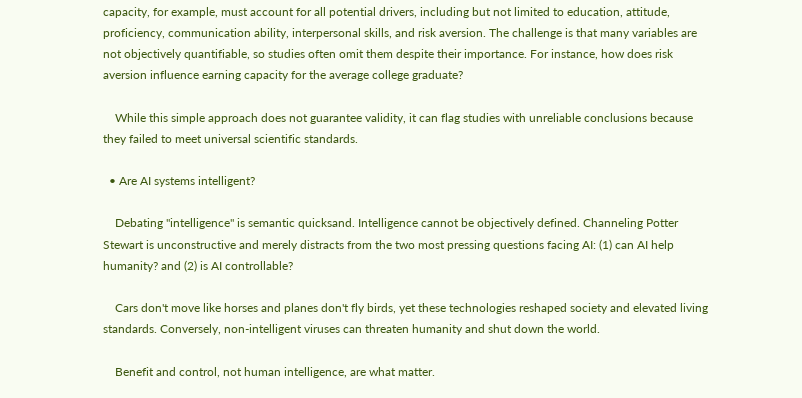capacity, for example, must account for all potential drivers, including but not limited to education, attitude, proficiency, communication ability, interpersonal skills, and risk aversion. The challenge is that many variables are not objectively quantifiable, so studies often omit them despite their importance. For instance, how does risk aversion influence earning capacity for the average college graduate?

    While this simple approach does not guarantee validity, it can flag studies with unreliable conclusions because they failed to meet universal scientific standards.

  • Are AI systems intelligent?

    Debating "intelligence" is semantic quicksand. Intelligence cannot be objectively defined. Channeling Potter Stewart is unconstructive and merely distracts from the two most pressing questions facing AI: (1) can AI help humanity? and (2) is AI controllable?

    Cars don't move like horses and planes don't fly birds, yet these technologies reshaped society and elevated living standards. Conversely, non-intelligent viruses can threaten humanity and shut down the world.

    Benefit and control, not human intelligence, are what matter.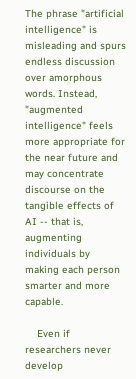The phrase "artificial intelligence" is misleading and spurs endless discussion over amorphous words. Instead, "augmented intelligence" feels more appropriate for the near future and may concentrate discourse on the tangible effects of AI -- that is, augmenting individuals by making each person smarter and more capable.

    Even if researchers never develop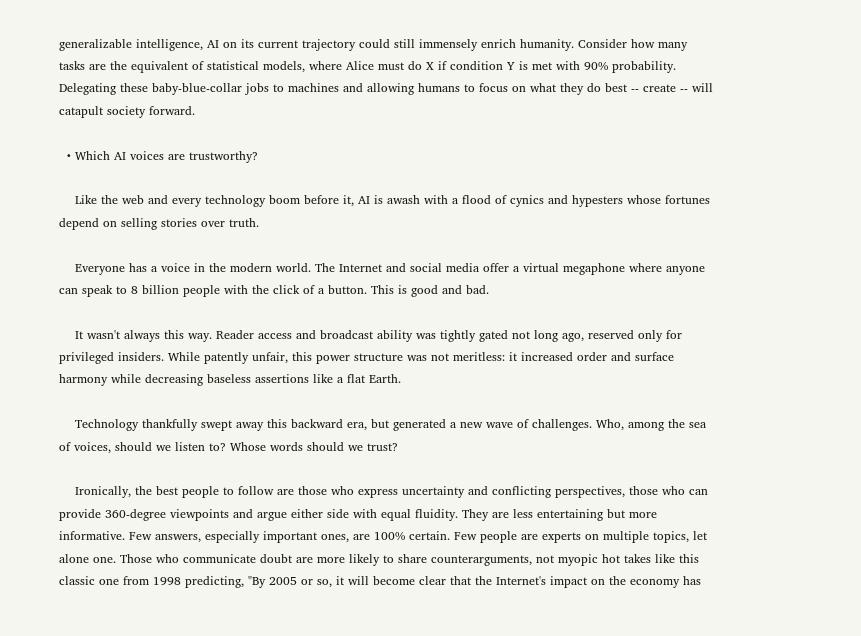generalizable intelligence, AI on its current trajectory could still immensely enrich humanity. Consider how many tasks are the equivalent of statistical models, where Alice must do X if condition Y is met with 90% probability. Delegating these baby-blue-collar jobs to machines and allowing humans to focus on what they do best -- create -- will catapult society forward.

  • Which AI voices are trustworthy?

    Like the web and every technology boom before it, AI is awash with a flood of cynics and hypesters whose fortunes depend on selling stories over truth.

    Everyone has a voice in the modern world. The Internet and social media offer a virtual megaphone where anyone can speak to 8 billion people with the click of a button. This is good and bad.

    It wasn't always this way. Reader access and broadcast ability was tightly gated not long ago, reserved only for privileged insiders. While patently unfair, this power structure was not meritless: it increased order and surface harmony while decreasing baseless assertions like a flat Earth.

    Technology thankfully swept away this backward era, but generated a new wave of challenges. Who, among the sea of voices, should we listen to? Whose words should we trust?

    Ironically, the best people to follow are those who express uncertainty and conflicting perspectives, those who can provide 360-degree viewpoints and argue either side with equal fluidity. They are less entertaining but more informative. Few answers, especially important ones, are 100% certain. Few people are experts on multiple topics, let alone one. Those who communicate doubt are more likely to share counterarguments, not myopic hot takes like this classic one from 1998 predicting, "By 2005 or so, it will become clear that the Internet's impact on the economy has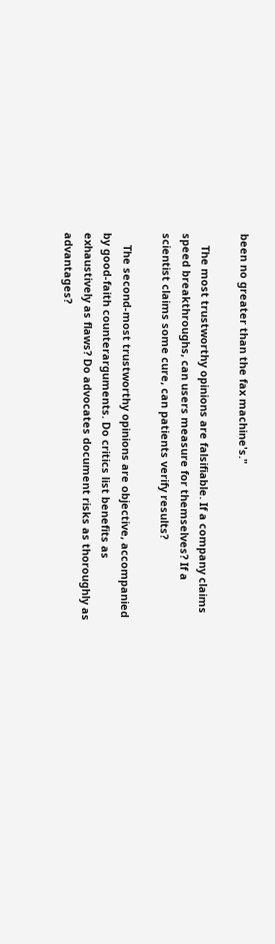been no greater than the fax machine's."

    The most trustworthy opinions are falsifiable. If a company claims speed breakthroughs, can users measure for themselves? If a scientist claims some cure, can patients verify results?

    The second-most trustworthy opinions are objective, accompanied by good-faith counterarguments. Do critics list benefits as exhaustively as flaws? Do advocates document risks as thoroughly as advantages?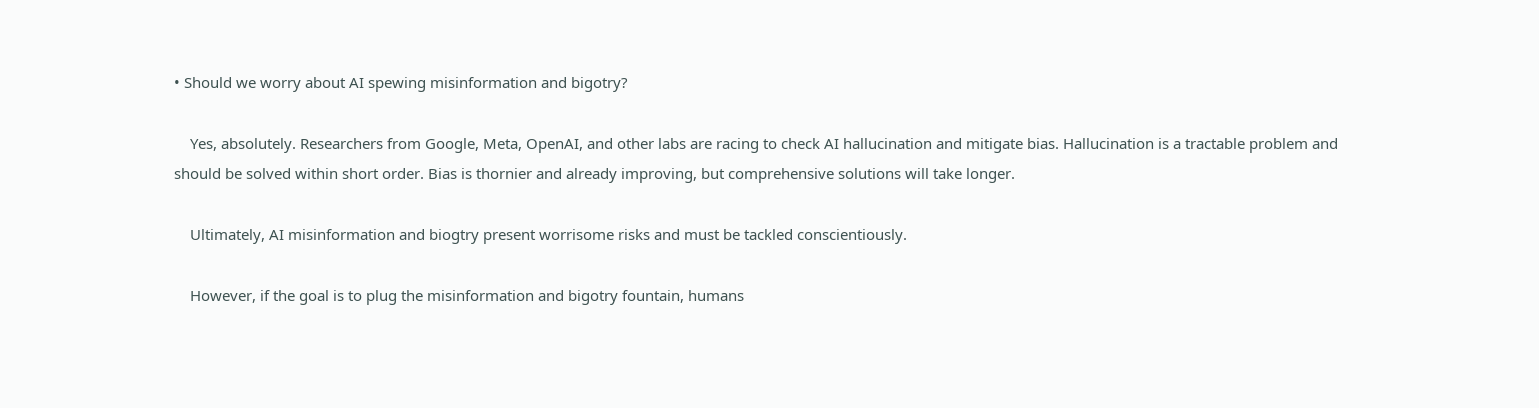• Should we worry about AI spewing misinformation and bigotry?

    Yes, absolutely. Researchers from Google, Meta, OpenAI, and other labs are racing to check AI hallucination and mitigate bias. Hallucination is a tractable problem and should be solved within short order. Bias is thornier and already improving, but comprehensive solutions will take longer.

    Ultimately, AI misinformation and biogtry present worrisome risks and must be tackled conscientiously.

    However, if the goal is to plug the misinformation and bigotry fountain, humans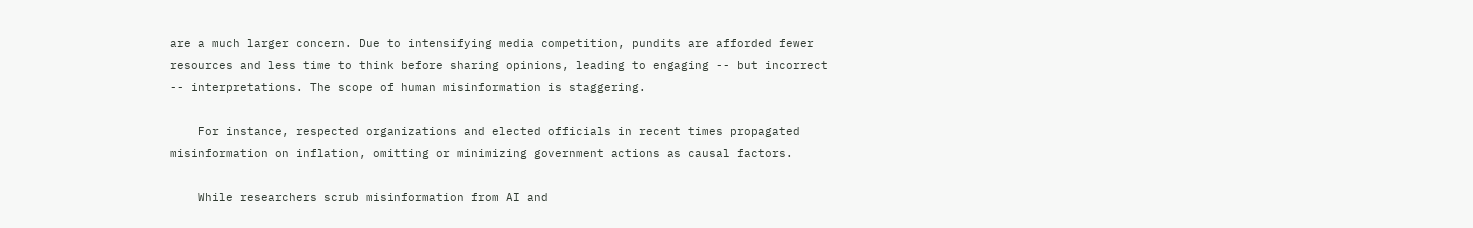are a much larger concern. Due to intensifying media competition, pundits are afforded fewer resources and less time to think before sharing opinions, leading to engaging -- but incorrect -- interpretations. The scope of human misinformation is staggering.

    For instance, respected organizations and elected officials in recent times propagated misinformation on inflation, omitting or minimizing government actions as causal factors.

    While researchers scrub misinformation from AI and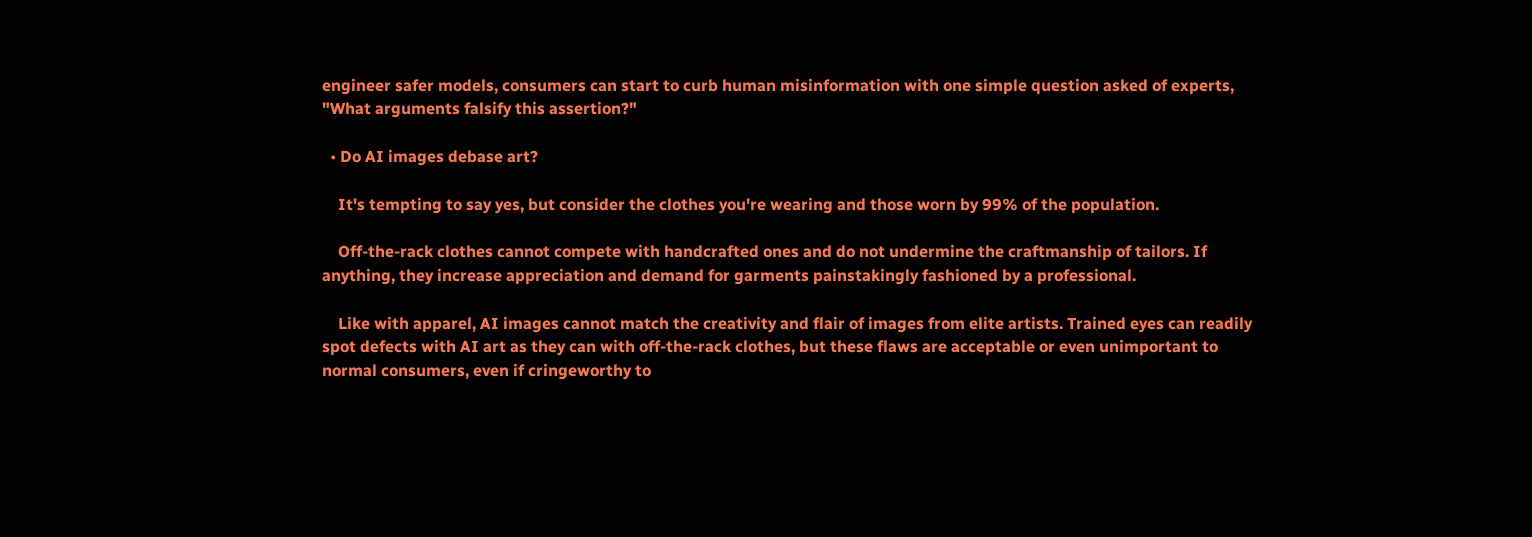engineer safer models, consumers can start to curb human misinformation with one simple question asked of experts, "What arguments falsify this assertion?"

  • Do AI images debase art?

    It's tempting to say yes, but consider the clothes you're wearing and those worn by 99% of the population.

    Off-the-rack clothes cannot compete with handcrafted ones and do not undermine the craftmanship of tailors. If anything, they increase appreciation and demand for garments painstakingly fashioned by a professional.

    Like with apparel, AI images cannot match the creativity and flair of images from elite artists. Trained eyes can readily spot defects with AI art as they can with off-the-rack clothes, but these flaws are acceptable or even unimportant to normal consumers, even if cringeworthy to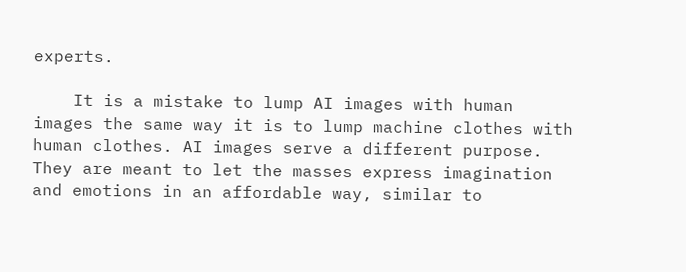experts.

    It is a mistake to lump AI images with human images the same way it is to lump machine clothes with human clothes. AI images serve a different purpose. They are meant to let the masses express imagination and emotions in an affordable way, similar to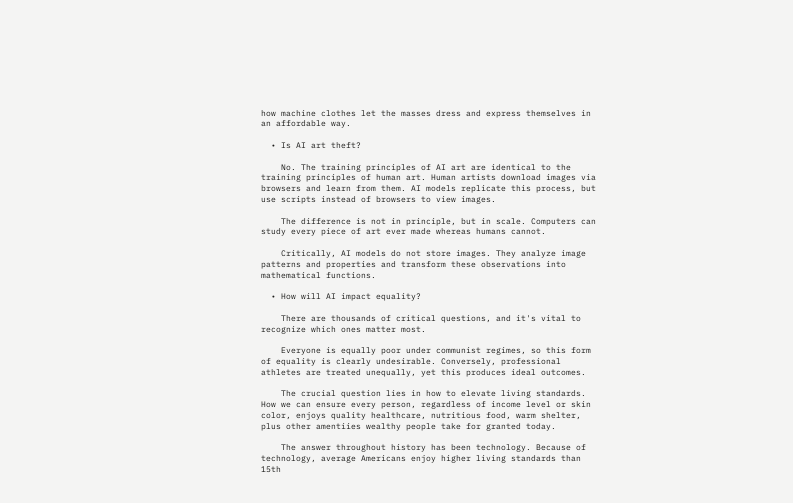how machine clothes let the masses dress and express themselves in an affordable way.

  • Is AI art theft?

    No. The training principles of AI art are identical to the training principles of human art. Human artists download images via browsers and learn from them. AI models replicate this process, but use scripts instead of browsers to view images.

    The difference is not in principle, but in scale. Computers can study every piece of art ever made whereas humans cannot.

    Critically, AI models do not store images. They analyze image patterns and properties and transform these observations into mathematical functions.

  • How will AI impact equality?

    There are thousands of critical questions, and it's vital to recognize which ones matter most.

    Everyone is equally poor under communist regimes, so this form of equality is clearly undesirable. Conversely, professional athletes are treated unequally, yet this produces ideal outcomes.

    The crucial question lies in how to elevate living standards. How we can ensure every person, regardless of income level or skin color, enjoys quality healthcare, nutritious food, warm shelter, plus other amentiies wealthy people take for granted today.

    The answer throughout history has been technology. Because of technology, average Americans enjoy higher living standards than 15th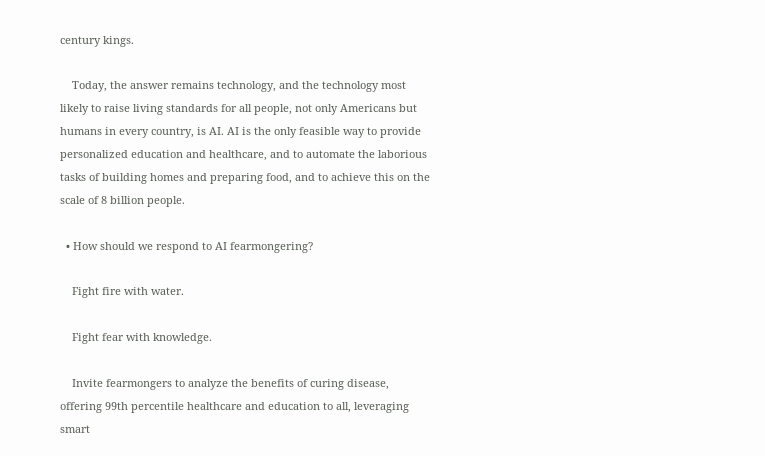century kings.

    Today, the answer remains technology, and the technology most likely to raise living standards for all people, not only Americans but humans in every country, is AI. AI is the only feasible way to provide personalized education and healthcare, and to automate the laborious tasks of building homes and preparing food, and to achieve this on the scale of 8 billion people.

  • How should we respond to AI fearmongering?

    Fight fire with water.

    Fight fear with knowledge.

    Invite fearmongers to analyze the benefits of curing disease, offering 99th percentile healthcare and education to all, leveraging smart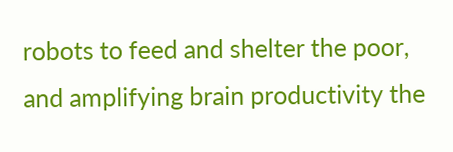robots to feed and shelter the poor, and amplifying brain productivity the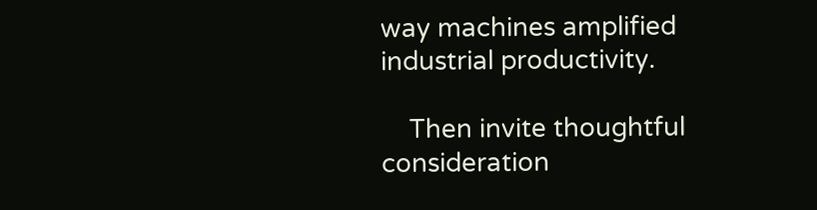way machines amplified industrial productivity.

    Then invite thoughtful consideration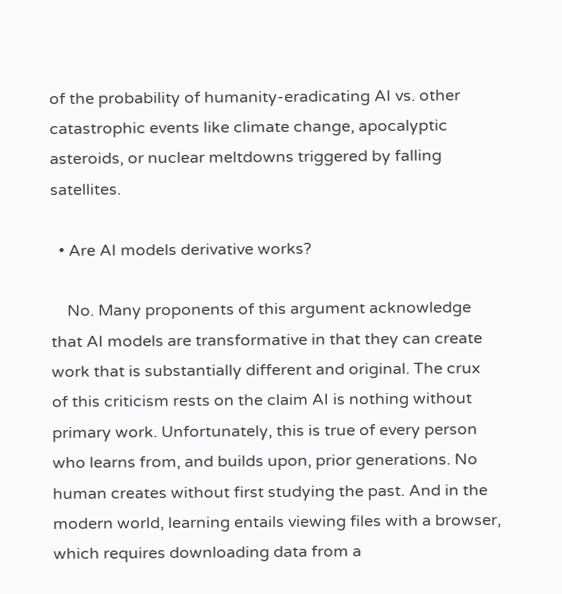of the probability of humanity-eradicating AI vs. other catastrophic events like climate change, apocalyptic asteroids, or nuclear meltdowns triggered by falling satellites.

  • Are AI models derivative works?

    No. Many proponents of this argument acknowledge that AI models are transformative in that they can create work that is substantially different and original. The crux of this criticism rests on the claim AI is nothing without primary work. Unfortunately, this is true of every person who learns from, and builds upon, prior generations. No human creates without first studying the past. And in the modern world, learning entails viewing files with a browser, which requires downloading data from a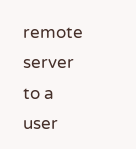remote server to a user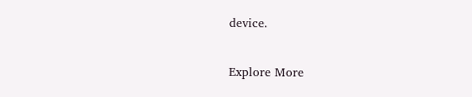device.

Explore More